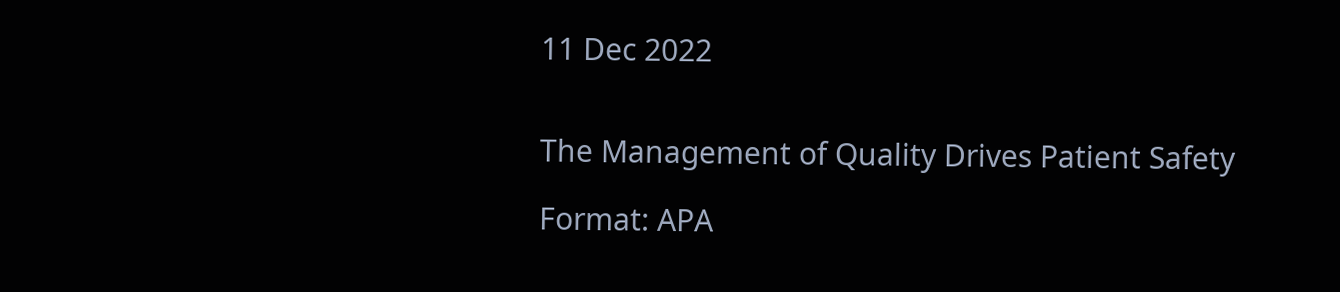11 Dec 2022


The Management of Quality Drives Patient Safety

Format: APA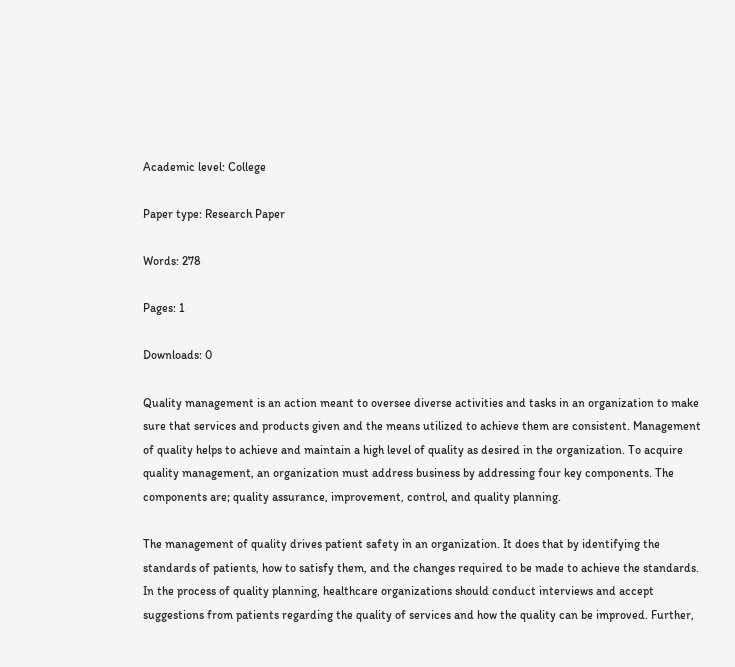Academic level: College

Paper type: Research Paper

Words: 278

Pages: 1

Downloads: 0

Quality management is an action meant to oversee diverse activities and tasks in an organization to make sure that services and products given and the means utilized to achieve them are consistent. Management of quality helps to achieve and maintain a high level of quality as desired in the organization. To acquire quality management, an organization must address business by addressing four key components. The components are; quality assurance, improvement, control, and quality planning.

The management of quality drives patient safety in an organization. It does that by identifying the standards of patients, how to satisfy them, and the changes required to be made to achieve the standards. In the process of quality planning, healthcare organizations should conduct interviews and accept suggestions from patients regarding the quality of services and how the quality can be improved. Further,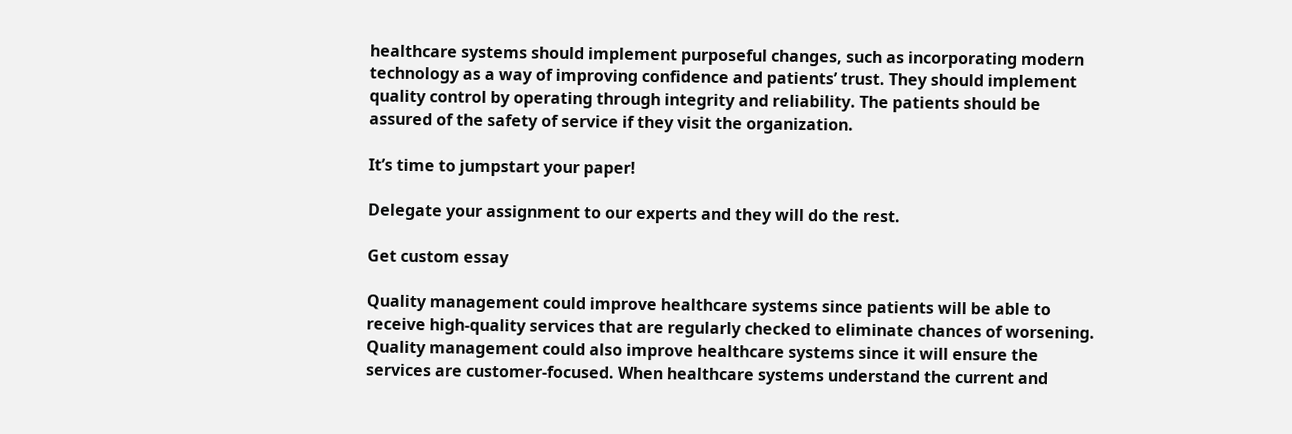healthcare systems should implement purposeful changes, such as incorporating modern technology as a way of improving confidence and patients’ trust. They should implement quality control by operating through integrity and reliability. The patients should be assured of the safety of service if they visit the organization.

It’s time to jumpstart your paper!

Delegate your assignment to our experts and they will do the rest.

Get custom essay

Quality management could improve healthcare systems since patients will be able to receive high-quality services that are regularly checked to eliminate chances of worsening. Quality management could also improve healthcare systems since it will ensure the services are customer-focused. When healthcare systems understand the current and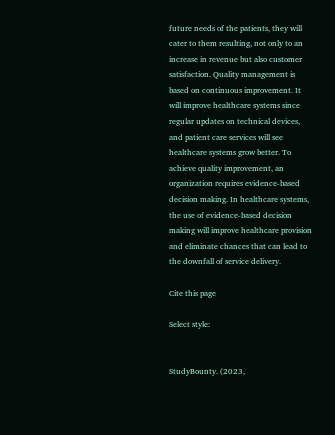future needs of the patients, they will cater to them resulting, not only to an increase in revenue but also customer satisfaction. Quality management is based on continuous improvement. It will improve healthcare systems since regular updates on technical devices, and patient care services will see healthcare systems grow better. To achieve quality improvement, an organization requires evidence-based decision making. In healthcare systems, the use of evidence-based decision making will improve healthcare provision and eliminate chances that can lead to the downfall of service delivery.

Cite this page

Select style:


StudyBounty. (2023,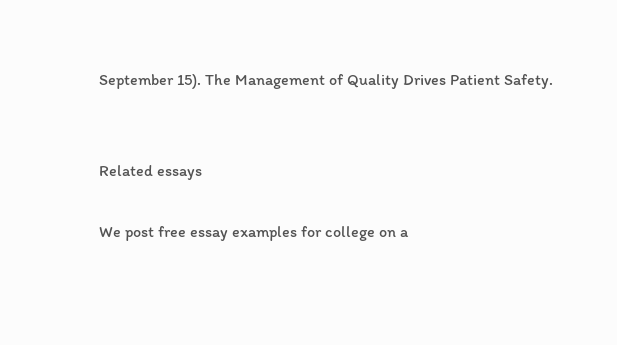September 15). The Management of Quality Drives Patient Safety.


Related essays

We post free essay examples for college on a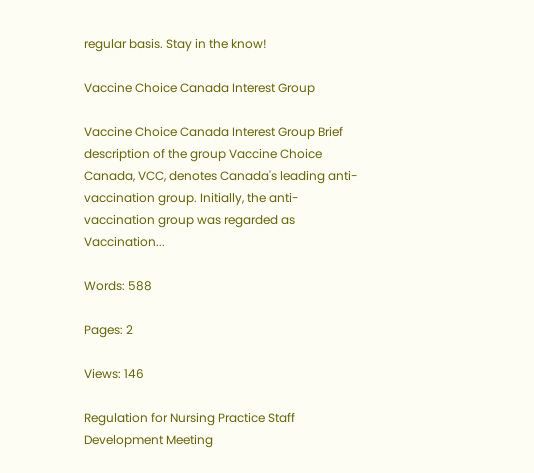regular basis. Stay in the know!

Vaccine Choice Canada Interest Group

Vaccine Choice Canada Interest Group Brief description of the group Vaccine Choice Canada, VCC, denotes Canada's leading anti-vaccination group. Initially, the anti-vaccination group was regarded as Vaccination...

Words: 588

Pages: 2

Views: 146

Regulation for Nursing Practice Staff Development Meeting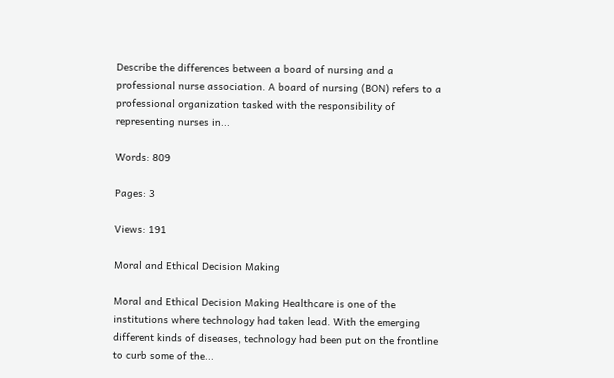Describe the differences between a board of nursing and a professional nurse association. A board of nursing (BON) refers to a professional organization tasked with the responsibility of representing nurses in...

Words: 809

Pages: 3

Views: 191

Moral and Ethical Decision Making

Moral and Ethical Decision Making Healthcare is one of the institutions where technology had taken lead. With the emerging different kinds of diseases, technology had been put on the frontline to curb some of the...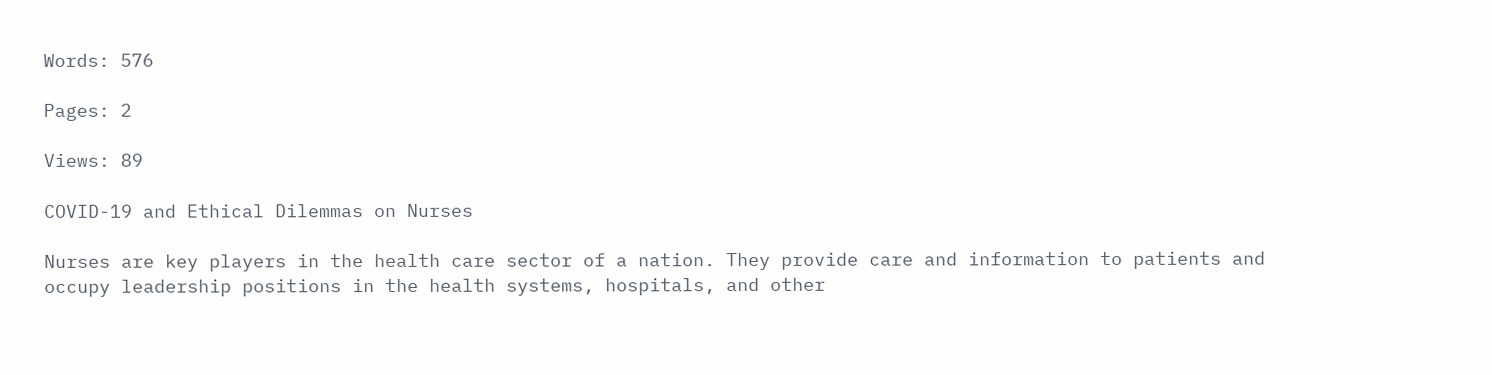Words: 576

Pages: 2

Views: 89

COVID-19 and Ethical Dilemmas on Nurses

Nurses are key players in the health care sector of a nation. They provide care and information to patients and occupy leadership positions in the health systems, hospitals, and other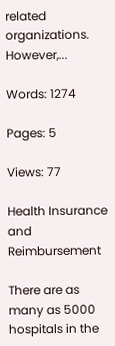related organizations. However,...

Words: 1274

Pages: 5

Views: 77

Health Insurance and Reimbursement

There are as many as 5000 hospitals in the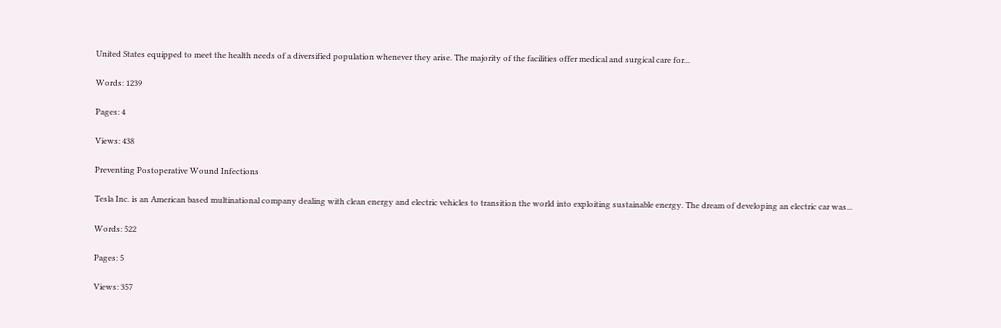United States equipped to meet the health needs of a diversified population whenever they arise. The majority of the facilities offer medical and surgical care for...

Words: 1239

Pages: 4

Views: 438

Preventing Postoperative Wound Infections

Tesla Inc. is an American based multinational company dealing with clean energy and electric vehicles to transition the world into exploiting sustainable energy. The dream of developing an electric car was...

Words: 522

Pages: 5

Views: 357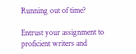Running out of time?

Entrust your assignment to proficient writers and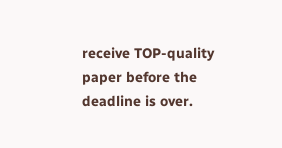receive TOP-quality paper before the deadline is over.